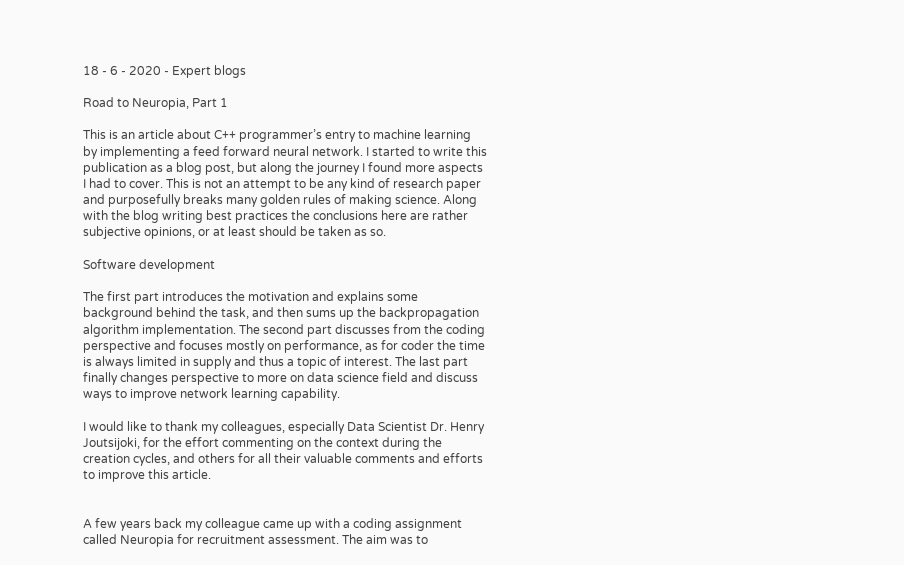18 - 6 - 2020 - Expert blogs

Road to Neuropia, Part 1

This is an article about C++ programmer’s entry to machine learning by implementing a feed forward neural network. I started to write this publication as a blog post, but along the journey I found more aspects I had to cover. This is not an attempt to be any kind of research paper and purposefully breaks many golden rules of making science. Along with the blog writing best practices the conclusions here are rather subjective opinions, or at least should be taken as so.

Software development

The first part introduces the motivation and explains some background behind the task, and then sums up the backpropagation algorithm implementation. The second part discusses from the coding perspective and focuses mostly on performance, as for coder the time is always limited in supply and thus a topic of interest. The last part finally changes perspective to more on data science field and discuss ways to improve network learning capability.

I would like to thank my colleagues, especially Data Scientist Dr. Henry Joutsijoki, for the effort commenting on the context during the creation cycles, and others for all their valuable comments and efforts to improve this article.


A few years back my colleague came up with a coding assignment called Neuropia for recruitment assessment. The aim was to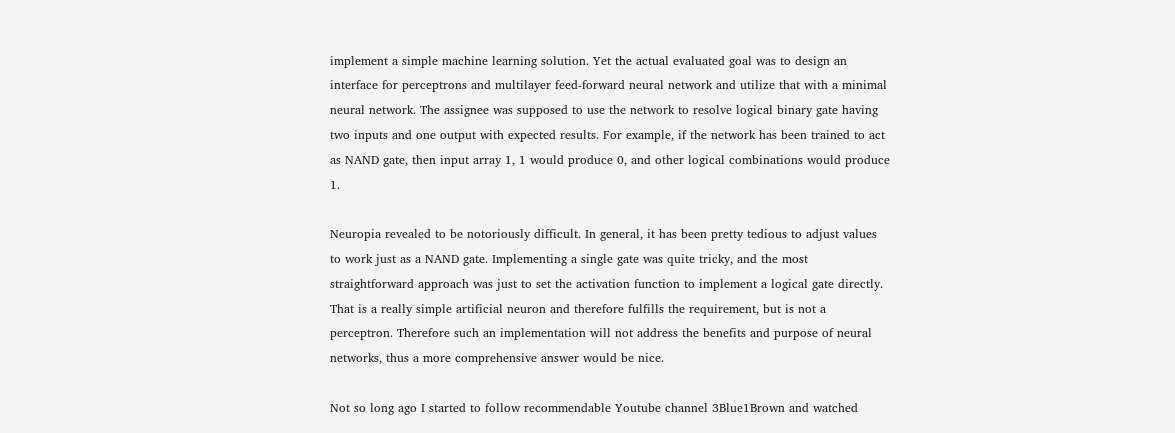implement a simple machine learning solution. Yet the actual evaluated goal was to design an interface for perceptrons and multilayer feed-forward neural network and utilize that with a minimal neural network. The assignee was supposed to use the network to resolve logical binary gate having two inputs and one output with expected results. For example, if the network has been trained to act as NAND gate, then input array 1, 1 would produce 0, and other logical combinations would produce 1.

Neuropia revealed to be notoriously difficult. In general, it has been pretty tedious to adjust values to work just as a NAND gate. Implementing a single gate was quite tricky, and the most straightforward approach was just to set the activation function to implement a logical gate directly. That is a really simple artificial neuron and therefore fulfills the requirement, but is not a perceptron. Therefore such an implementation will not address the benefits and purpose of neural networks, thus a more comprehensive answer would be nice.

Not so long ago I started to follow recommendable Youtube channel 3Blue1Brown and watched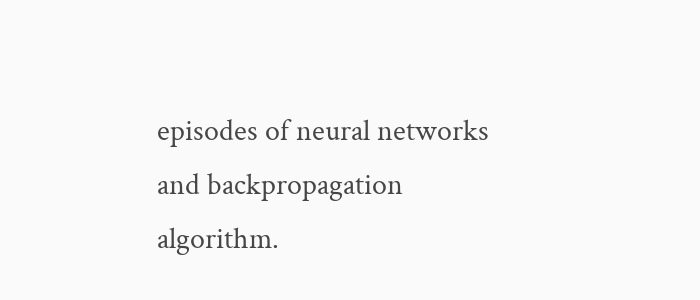episodes of neural networks and backpropagation algorithm.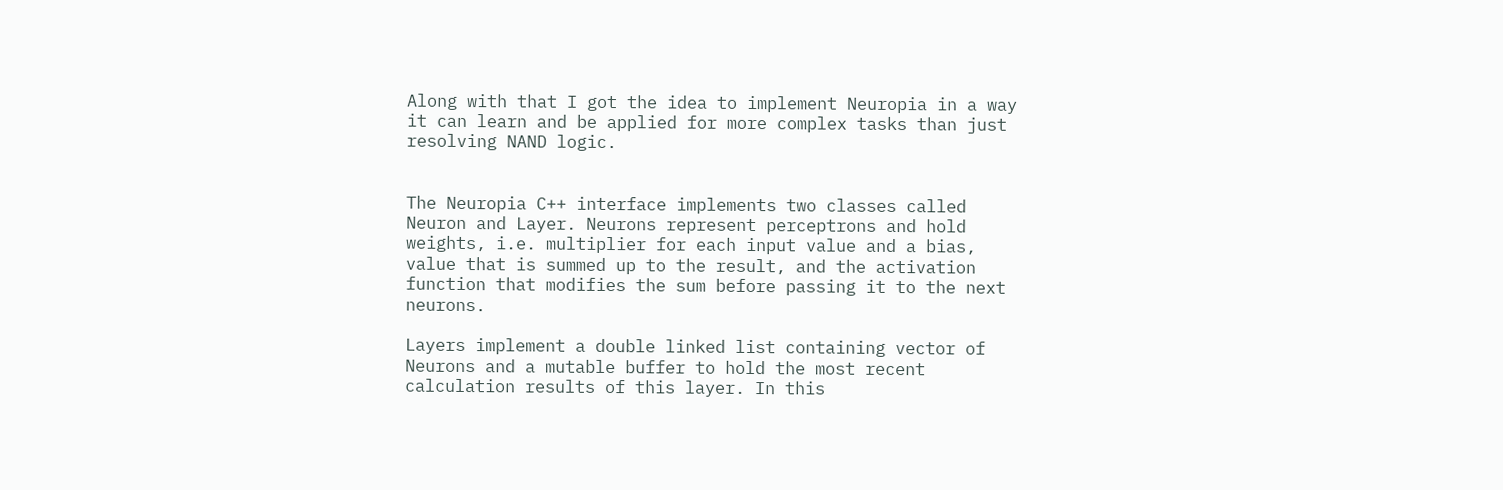Along with that I got the idea to implement Neuropia in a way it can learn and be applied for more complex tasks than just resolving NAND logic.


The Neuropia C++ interface implements two classes called Neuron and Layer. Neurons represent perceptrons and hold weights, i.e. multiplier for each input value and a bias, value that is summed up to the result, and the activation function that modifies the sum before passing it to the next neurons.

Layers implement a double linked list containing vector of Neurons and a mutable buffer to hold the most recent calculation results of this layer. In this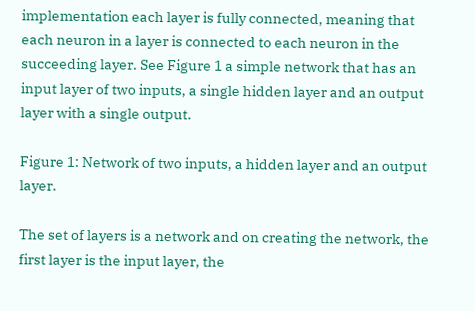implementation each layer is fully connected, meaning that each neuron in a layer is connected to each neuron in the succeeding layer. See Figure 1 a simple network that has an input layer of two inputs, a single hidden layer and an output layer with a single output.

Figure 1: Network of two inputs, a hidden layer and an output layer.

The set of layers is a network and on creating the network, the first layer is the input layer, the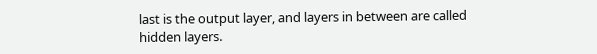last is the output layer, and layers in between are called hidden layers.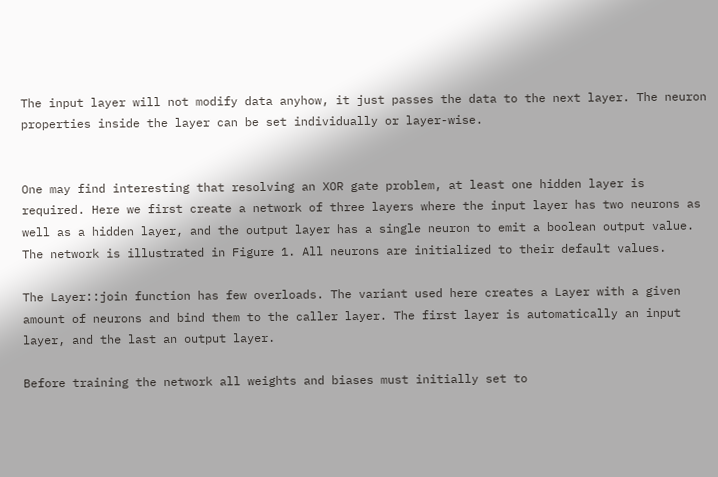The input layer will not modify data anyhow, it just passes the data to the next layer. The neuron properties inside the layer can be set individually or layer-wise.


One may find interesting that resolving an XOR gate problem, at least one hidden layer is required. Here we first create a network of three layers where the input layer has two neurons as well as a hidden layer, and the output layer has a single neuron to emit a boolean output value. The network is illustrated in Figure 1. All neurons are initialized to their default values.

The Layer::join function has few overloads. The variant used here creates a Layer with a given amount of neurons and bind them to the caller layer. The first layer is automatically an input layer, and the last an output layer.

Before training the network all weights and biases must initially set to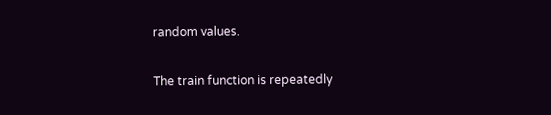random values.

The train function is repeatedly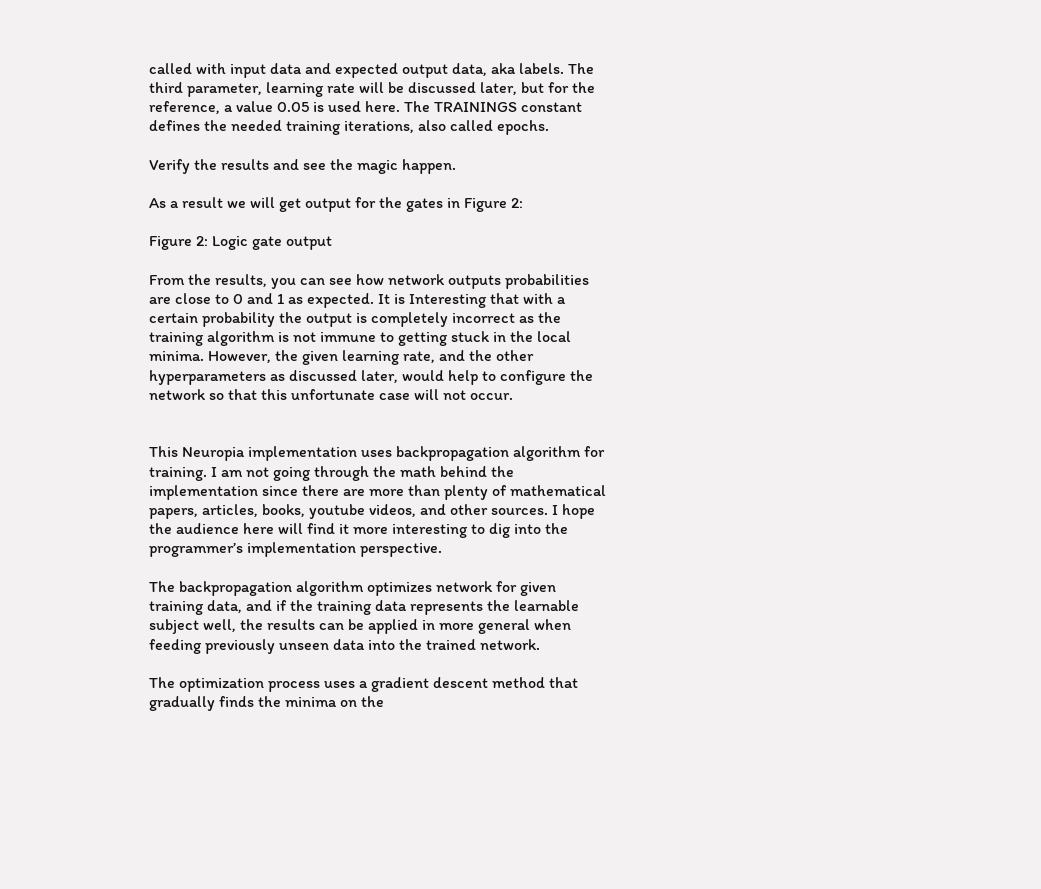called with input data and expected output data, aka labels. The third parameter, learning rate will be discussed later, but for the reference, a value 0.05 is used here. The TRAININGS constant defines the needed training iterations, also called epochs.

Verify the results and see the magic happen.

As a result we will get output for the gates in Figure 2:

Figure 2: Logic gate output

From the results, you can see how network outputs probabilities are close to 0 and 1 as expected. It is Interesting that with a certain probability the output is completely incorrect as the training algorithm is not immune to getting stuck in the local minima. However, the given learning rate, and the other hyperparameters as discussed later, would help to configure the network so that this unfortunate case will not occur.


This Neuropia implementation uses backpropagation algorithm for training. I am not going through the math behind the implementation since there are more than plenty of mathematical papers, articles, books, youtube videos, and other sources. I hope the audience here will find it more interesting to dig into the programmer’s implementation perspective.

The backpropagation algorithm optimizes network for given training data, and if the training data represents the learnable subject well, the results can be applied in more general when feeding previously unseen data into the trained network.

The optimization process uses a gradient descent method that gradually finds the minima on the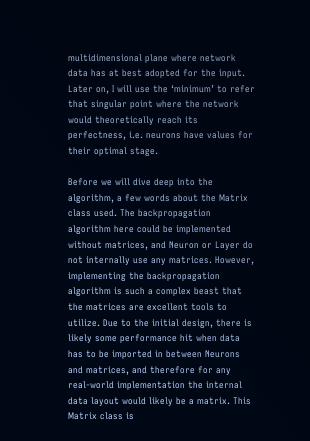multidimensional plane where network data has at best adopted for the input. Later on, I will use the ‘minimum’ to refer that singular point where the network would theoretically reach its perfectness, i.e. neurons have values for their optimal stage.

Before we will dive deep into the algorithm, a few words about the Matrix class used. The backpropagation algorithm here could be implemented without matrices, and Neuron or Layer do not internally use any matrices. However, implementing the backpropagation algorithm is such a complex beast that the matrices are excellent tools to utilize. Due to the initial design, there is likely some performance hit when data has to be imported in between Neurons and matrices, and therefore for any real-world implementation the internal data layout would likely be a matrix. This Matrix class is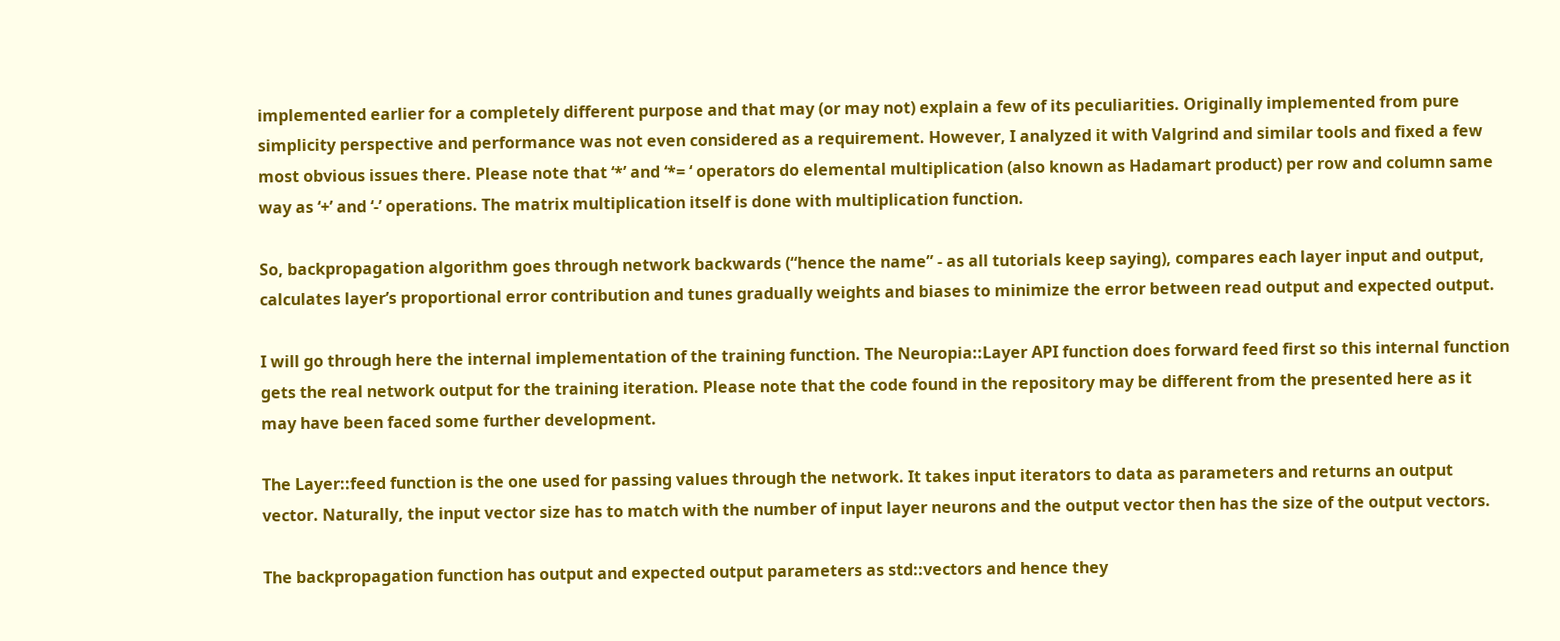implemented earlier for a completely different purpose and that may (or may not) explain a few of its peculiarities. Originally implemented from pure simplicity perspective and performance was not even considered as a requirement. However, I analyzed it with Valgrind and similar tools and fixed a few most obvious issues there. Please note that ‘*’ and ‘*= ‘ operators do elemental multiplication (also known as Hadamart product) per row and column same way as ‘+’ and ‘-’ operations. The matrix multiplication itself is done with multiplication function.

So, backpropagation algorithm goes through network backwards (“hence the name” - as all tutorials keep saying), compares each layer input and output, calculates layer’s proportional error contribution and tunes gradually weights and biases to minimize the error between read output and expected output.

I will go through here the internal implementation of the training function. The Neuropia::Layer API function does forward feed first so this internal function gets the real network output for the training iteration. Please note that the code found in the repository may be different from the presented here as it may have been faced some further development.

The Layer::feed function is the one used for passing values through the network. It takes input iterators to data as parameters and returns an output vector. Naturally, the input vector size has to match with the number of input layer neurons and the output vector then has the size of the output vectors.

The backpropagation function has output and expected output parameters as std::vectors and hence they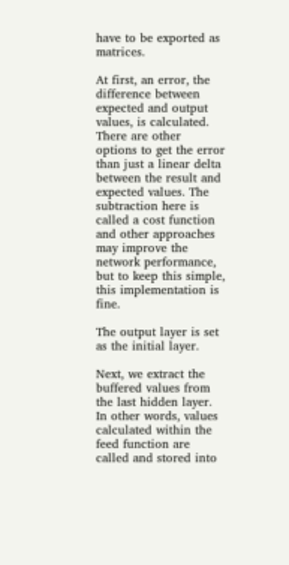have to be exported as matrices.

At first, an error, the difference between expected and output values, is calculated. There are other options to get the error than just a linear delta between the result and expected values. The subtraction here is called a cost function and other approaches may improve the network performance, but to keep this simple, this implementation is fine.

The output layer is set as the initial layer.

Next, we extract the buffered values from the last hidden layer. In other words, values calculated within the feed function are called and stored into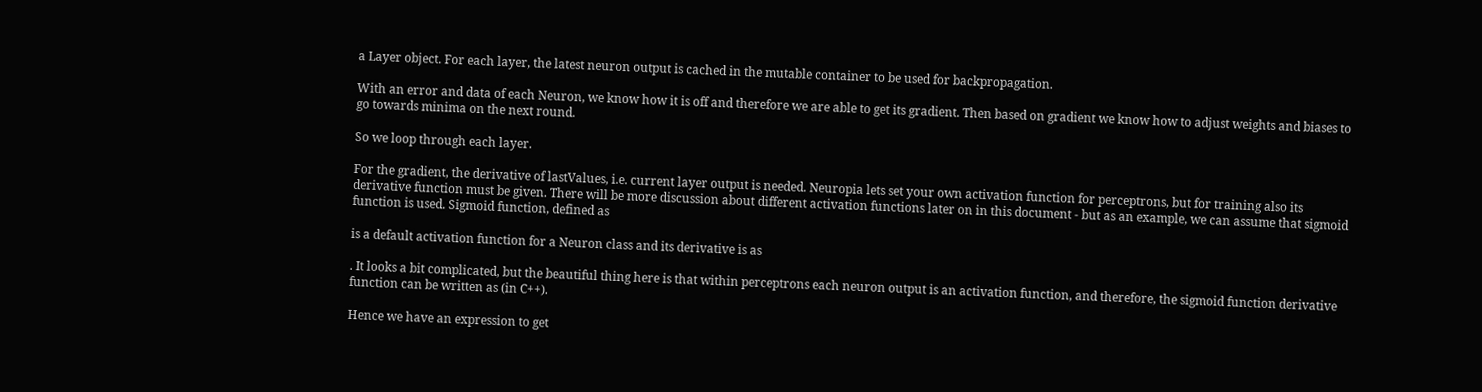a Layer object. For each layer, the latest neuron output is cached in the mutable container to be used for backpropagation.

With an error and data of each Neuron, we know how it is off and therefore we are able to get its gradient. Then based on gradient we know how to adjust weights and biases to go towards minima on the next round.

So we loop through each layer.

For the gradient, the derivative of lastValues, i.e. current layer output is needed. Neuropia lets set your own activation function for perceptrons, but for training also its derivative function must be given. There will be more discussion about different activation functions later on in this document - but as an example, we can assume that sigmoid function is used. Sigmoid function, defined as

is a default activation function for a Neuron class and its derivative is as

. It looks a bit complicated, but the beautiful thing here is that within perceptrons each neuron output is an activation function, and therefore, the sigmoid function derivative function can be written as (in C++).

Hence we have an expression to get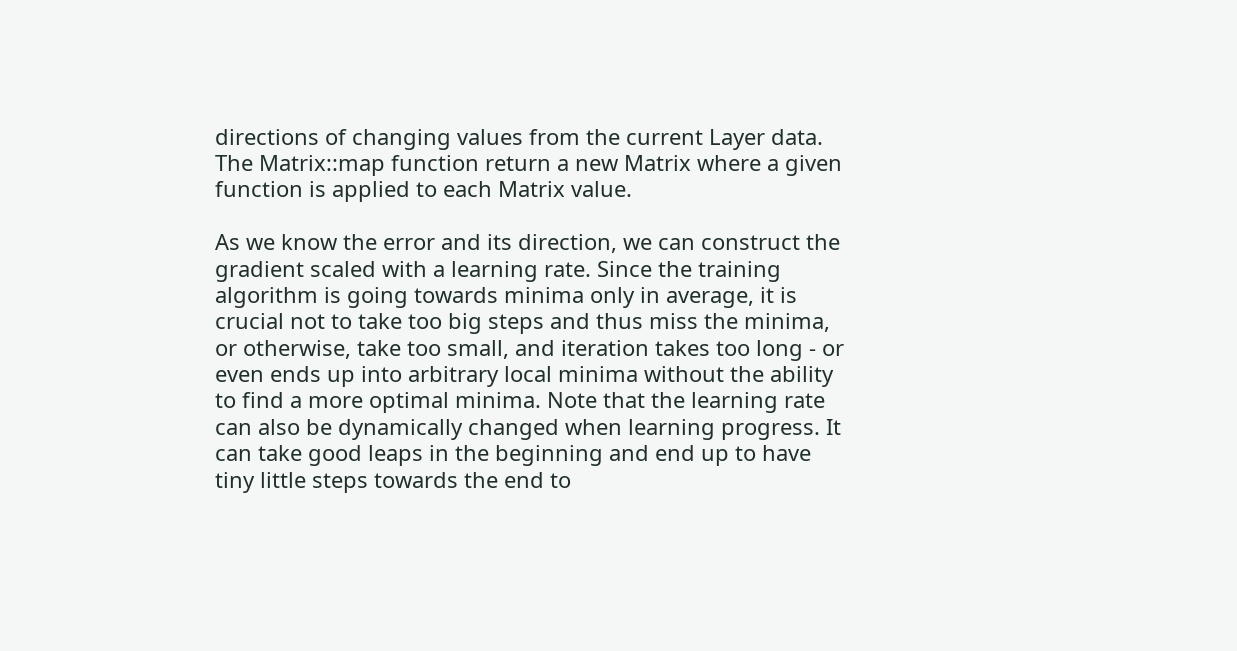directions of changing values from the current Layer data. The Matrix::map function return a new Matrix where a given function is applied to each Matrix value.

As we know the error and its direction, we can construct the gradient scaled with a learning rate. Since the training algorithm is going towards minima only in average, it is crucial not to take too big steps and thus miss the minima, or otherwise, take too small, and iteration takes too long - or even ends up into arbitrary local minima without the ability to find a more optimal minima. Note that the learning rate can also be dynamically changed when learning progress. It can take good leaps in the beginning and end up to have tiny little steps towards the end to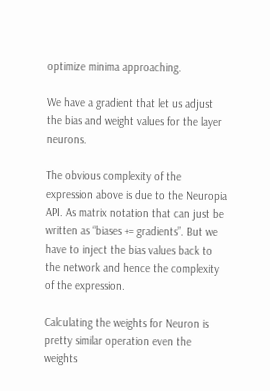optimize minima approaching.

We have a gradient that let us adjust the bias and weight values for the layer neurons.

The obvious complexity of the expression above is due to the Neuropia API. As matrix notation that can just be written as “biases += gradients”. But we have to inject the bias values back to the network and hence the complexity of the expression.

Calculating the weights for Neuron is pretty similar operation even the weights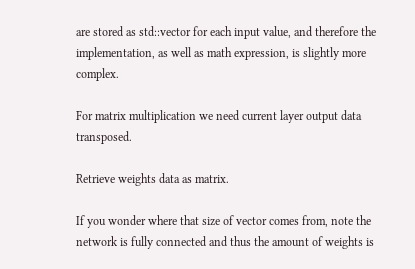are stored as std::vector for each input value, and therefore the implementation, as well as math expression, is slightly more complex.

For matrix multiplication we need current layer output data transposed.

Retrieve weights data as matrix.

If you wonder where that size of vector comes from, note the network is fully connected and thus the amount of weights is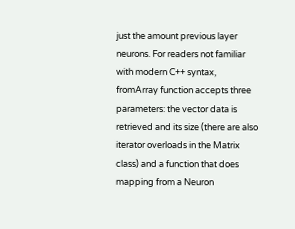just the amount previous layer neurons. For readers not familiar with modern C++ syntax, fromArray function accepts three parameters: the vector data is retrieved and its size (there are also iterator overloads in the Matrix class) and a function that does mapping from a Neuron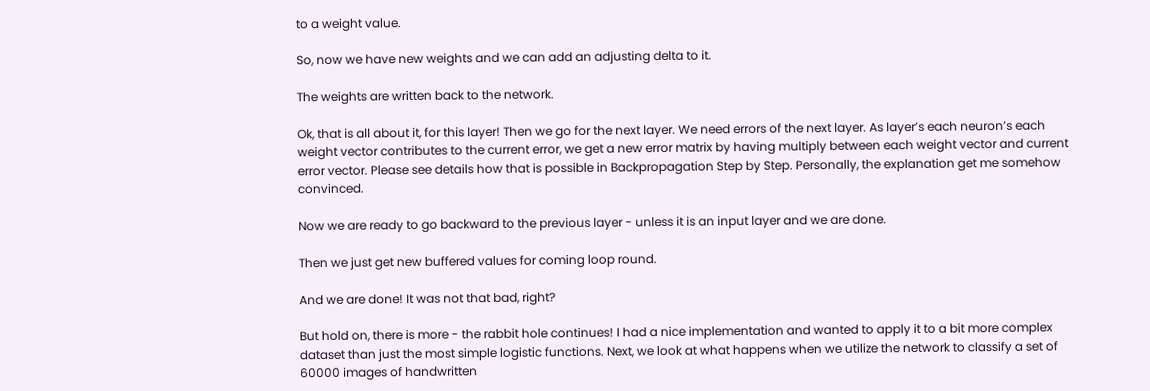to a weight value.

So, now we have new weights and we can add an adjusting delta to it.

The weights are written back to the network.

Ok, that is all about it, for this layer! Then we go for the next layer. We need errors of the next layer. As layer’s each neuron’s each weight vector contributes to the current error, we get a new error matrix by having multiply between each weight vector and current error vector. Please see details how that is possible in Backpropagation Step by Step. Personally, the explanation get me somehow convinced.

Now we are ready to go backward to the previous layer - unless it is an input layer and we are done.

Then we just get new buffered values for coming loop round.

And we are done! It was not that bad, right?

But hold on, there is more - the rabbit hole continues! I had a nice implementation and wanted to apply it to a bit more complex dataset than just the most simple logistic functions. Next, we look at what happens when we utilize the network to classify a set of 60000 images of handwritten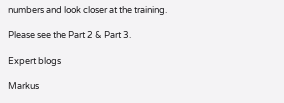numbers and look closer at the training.

Please see the Part 2 & Part 3.

Expert blogs

Markus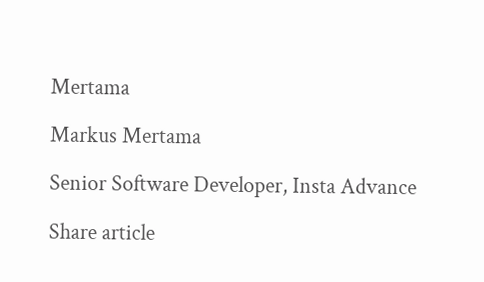Mertama

Markus Mertama

Senior Software Developer, Insta Advance

Share article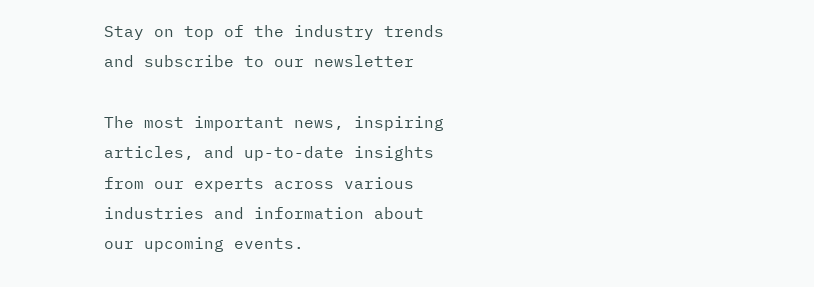Stay on top of the industry trends and subscribe to our newsletter

The most important news, inspiring articles, and up-to-date insights from our experts across various industries and information about our upcoming events.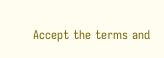Accept the terms and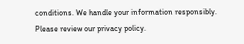conditions. We handle your information responsibly.
Please review our privacy policy.